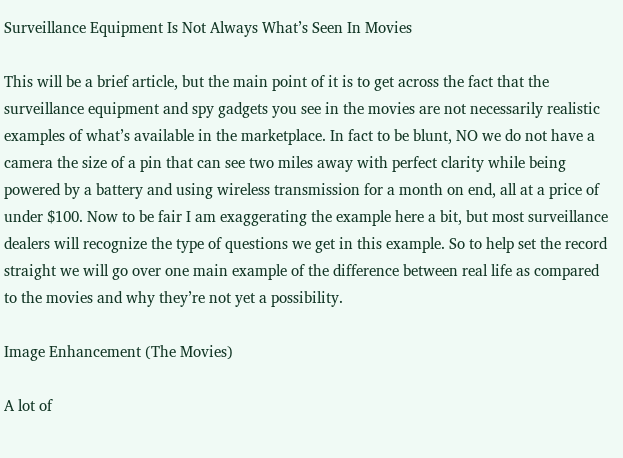Surveillance Equipment Is Not Always What’s Seen In Movies

This will be a brief article, but the main point of it is to get across the fact that the surveillance equipment and spy gadgets you see in the movies are not necessarily realistic examples of what’s available in the marketplace. In fact to be blunt, NO we do not have a camera the size of a pin that can see two miles away with perfect clarity while being powered by a battery and using wireless transmission for a month on end, all at a price of under $100. Now to be fair I am exaggerating the example here a bit, but most surveillance dealers will recognize the type of questions we get in this example. So to help set the record straight we will go over one main example of the difference between real life as compared to the movies and why they’re not yet a possibility.

Image Enhancement (The Movies)

A lot of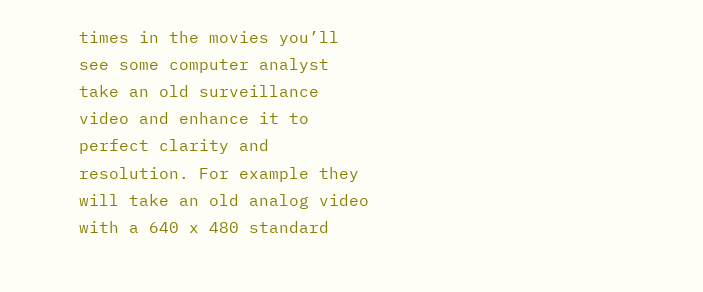times in the movies you’ll see some computer analyst take an old surveillance video and enhance it to perfect clarity and resolution. For example they will take an old analog video with a 640 x 480 standard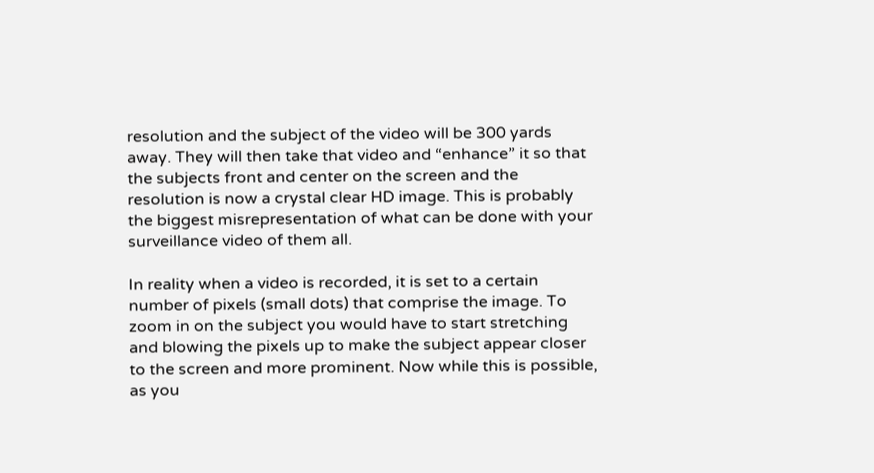resolution and the subject of the video will be 300 yards away. They will then take that video and “enhance” it so that the subjects front and center on the screen and the resolution is now a crystal clear HD image. This is probably the biggest misrepresentation of what can be done with your surveillance video of them all.

In reality when a video is recorded, it is set to a certain number of pixels (small dots) that comprise the image. To zoom in on the subject you would have to start stretching and blowing the pixels up to make the subject appear closer to the screen and more prominent. Now while this is possible, as you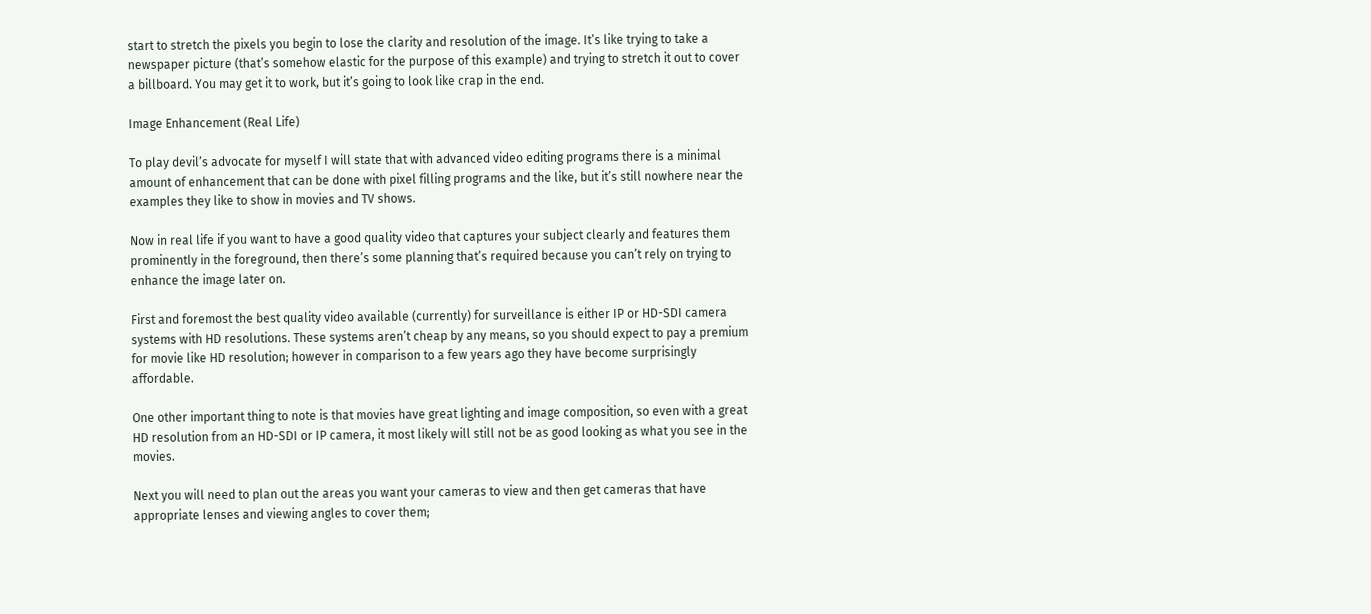start to stretch the pixels you begin to lose the clarity and resolution of the image. It’s like trying to take a newspaper picture (that’s somehow elastic for the purpose of this example) and trying to stretch it out to cover a billboard. You may get it to work, but it’s going to look like crap in the end.

Image Enhancement (Real Life)

To play devil’s advocate for myself I will state that with advanced video editing programs there is a minimal amount of enhancement that can be done with pixel filling programs and the like, but it’s still nowhere near the examples they like to show in movies and TV shows.

Now in real life if you want to have a good quality video that captures your subject clearly and features them prominently in the foreground, then there’s some planning that’s required because you can’t rely on trying to enhance the image later on.

First and foremost the best quality video available (currently) for surveillance is either IP or HD-SDI camera systems with HD resolutions. These systems aren’t cheap by any means, so you should expect to pay a premium for movie like HD resolution; however in comparison to a few years ago they have become surprisingly affordable.

One other important thing to note is that movies have great lighting and image composition, so even with a great HD resolution from an HD-SDI or IP camera, it most likely will still not be as good looking as what you see in the movies.

Next you will need to plan out the areas you want your cameras to view and then get cameras that have appropriate lenses and viewing angles to cover them;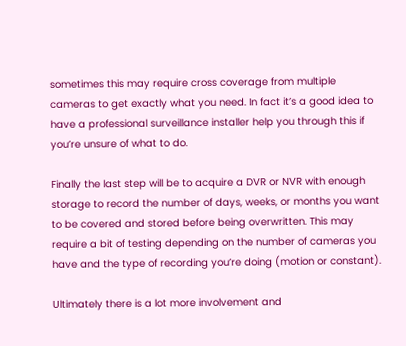sometimes this may require cross coverage from multiple cameras to get exactly what you need. In fact it’s a good idea to have a professional surveillance installer help you through this if you’re unsure of what to do.

Finally the last step will be to acquire a DVR or NVR with enough storage to record the number of days, weeks, or months you want to be covered and stored before being overwritten. This may require a bit of testing depending on the number of cameras you have and the type of recording you’re doing (motion or constant).

Ultimately there is a lot more involvement and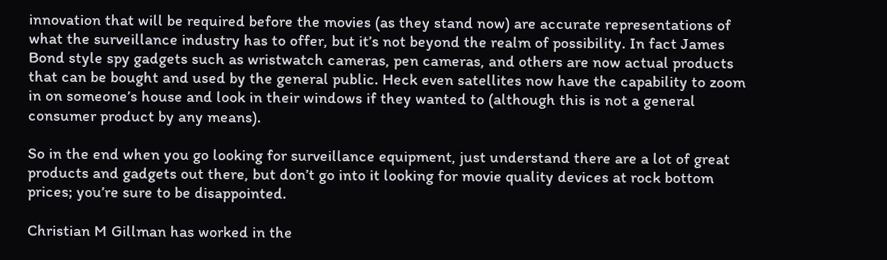innovation that will be required before the movies (as they stand now) are accurate representations of what the surveillance industry has to offer, but it’s not beyond the realm of possibility. In fact James Bond style spy gadgets such as wristwatch cameras, pen cameras, and others are now actual products that can be bought and used by the general public. Heck even satellites now have the capability to zoom in on someone’s house and look in their windows if they wanted to (although this is not a general consumer product by any means).

So in the end when you go looking for surveillance equipment, just understand there are a lot of great products and gadgets out there, but don’t go into it looking for movie quality devices at rock bottom prices; you’re sure to be disappointed.

Christian M Gillman has worked in the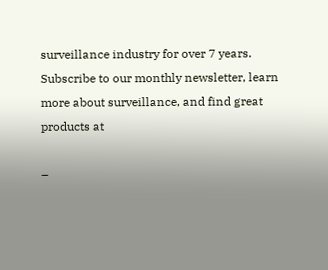surveillance industry for over 7 years. Subscribe to our monthly newsletter, learn more about surveillance, and find great products at

–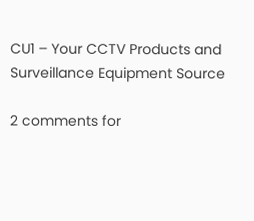CU1 – Your CCTV Products and Surveillance Equipment Source

2 comments for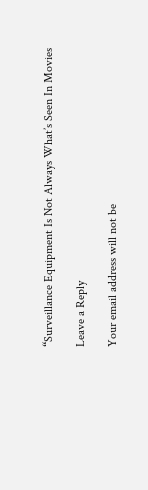“Surveillance Equipment Is Not Always What’s Seen In Movies

Leave a Reply

Your email address will not be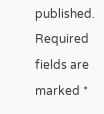published. Required fields are marked *